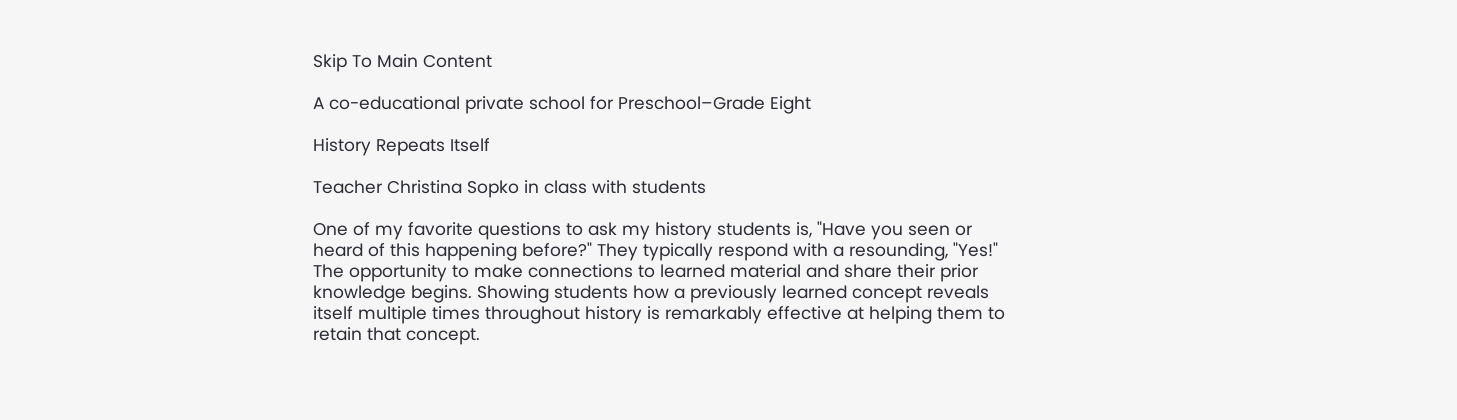Skip To Main Content

A co-educational private school for Preschool–Grade Eight

History Repeats Itself

Teacher Christina Sopko in class with students

One of my favorite questions to ask my history students is, "Have you seen or heard of this happening before?" They typically respond with a resounding, "Yes!" The opportunity to make connections to learned material and share their prior knowledge begins. Showing students how a previously learned concept reveals itself multiple times throughout history is remarkably effective at helping them to retain that concept.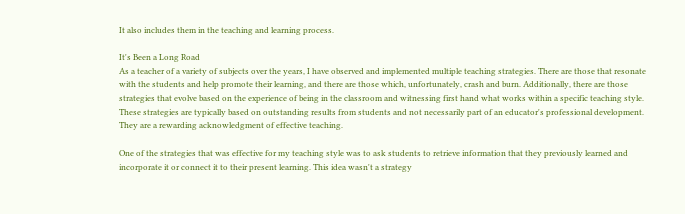It also includes them in the teaching and learning process.

It's Been a Long Road
As a teacher of a variety of subjects over the years, I have observed and implemented multiple teaching strategies. There are those that resonate with the students and help promote their learning, and there are those which, unfortunately, crash and burn. Additionally, there are those strategies that evolve based on the experience of being in the classroom and witnessing first hand what works within a specific teaching style. These strategies are typically based on outstanding results from students and not necessarily part of an educator's professional development. They are a rewarding acknowledgment of effective teaching.

One of the strategies that was effective for my teaching style was to ask students to retrieve information that they previously learned and incorporate it or connect it to their present learning. This idea wasn't a strategy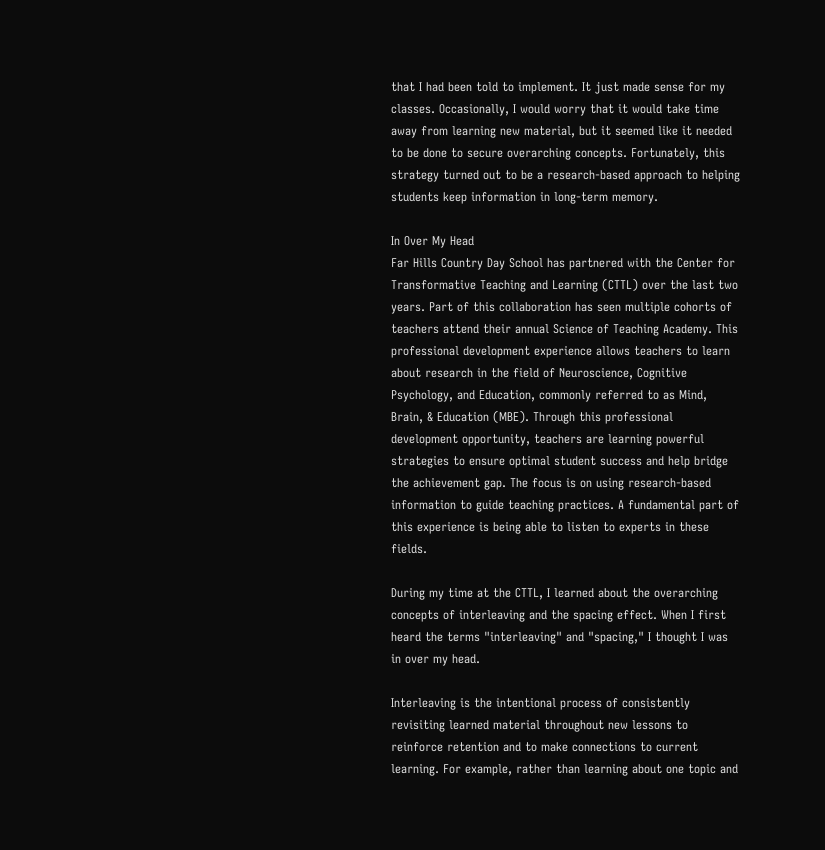that I had been told to implement. It just made sense for my classes. Occasionally, I would worry that it would take time away from learning new material, but it seemed like it needed to be done to secure overarching concepts. Fortunately, this strategy turned out to be a research-based approach to helping students keep information in long-term memory.

In Over My Head
Far Hills Country Day School has partnered with the Center for Transformative Teaching and Learning (CTTL) over the last two years. Part of this collaboration has seen multiple cohorts of teachers attend their annual Science of Teaching Academy. This professional development experience allows teachers to learn about research in the field of Neuroscience, Cognitive Psychology, and Education, commonly referred to as Mind, Brain, & Education (MBE). Through this professional development opportunity, teachers are learning powerful strategies to ensure optimal student success and help bridge the achievement gap. The focus is on using research-based information to guide teaching practices. A fundamental part of this experience is being able to listen to experts in these fields.

During my time at the CTTL, I learned about the overarching concepts of interleaving and the spacing effect. When I first heard the terms "interleaving" and "spacing," I thought I was in over my head.

Interleaving is the intentional process of consistently revisiting learned material throughout new lessons to reinforce retention and to make connections to current learning. For example, rather than learning about one topic and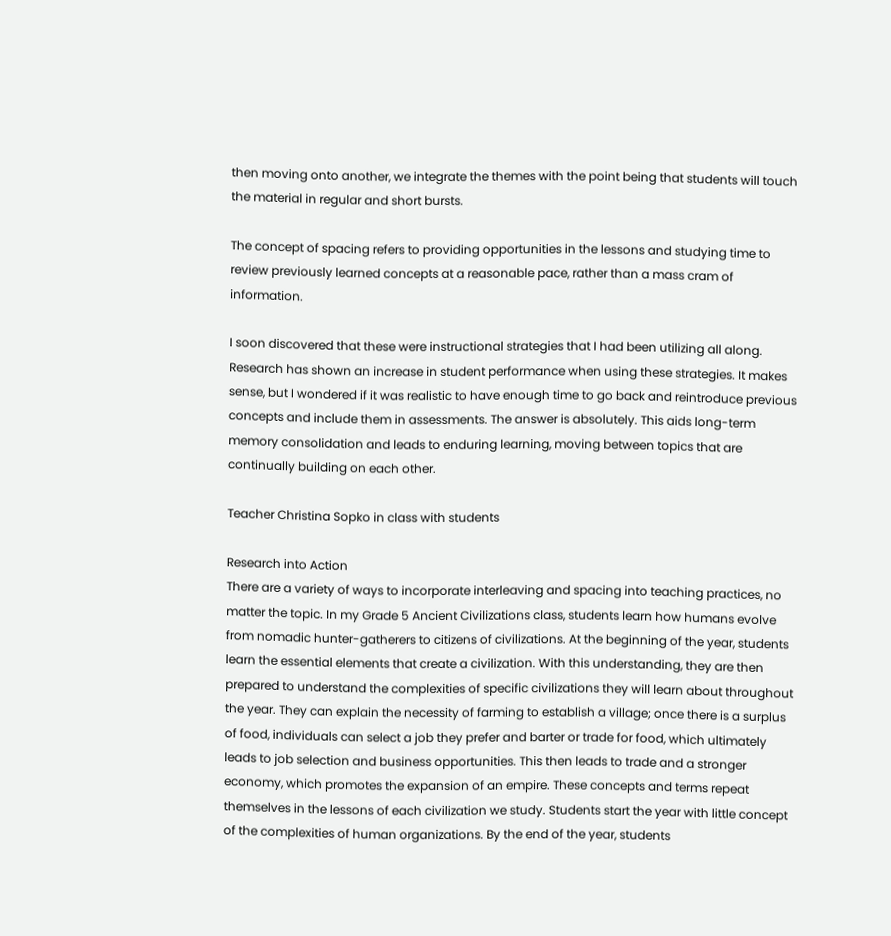then moving onto another, we integrate the themes with the point being that students will touch the material in regular and short bursts.

The concept of spacing refers to providing opportunities in the lessons and studying time to review previously learned concepts at a reasonable pace, rather than a mass cram of information.

I soon discovered that these were instructional strategies that I had been utilizing all along. Research has shown an increase in student performance when using these strategies. It makes sense, but I wondered if it was realistic to have enough time to go back and reintroduce previous concepts and include them in assessments. The answer is absolutely. This aids long-term memory consolidation and leads to enduring learning, moving between topics that are continually building on each other.

Teacher Christina Sopko in class with students

Research into Action
There are a variety of ways to incorporate interleaving and spacing into teaching practices, no matter the topic. In my Grade 5 Ancient Civilizations class, students learn how humans evolve from nomadic hunter-gatherers to citizens of civilizations. At the beginning of the year, students learn the essential elements that create a civilization. With this understanding, they are then prepared to understand the complexities of specific civilizations they will learn about throughout the year. They can explain the necessity of farming to establish a village; once there is a surplus of food, individuals can select a job they prefer and barter or trade for food, which ultimately leads to job selection and business opportunities. This then leads to trade and a stronger economy, which promotes the expansion of an empire. These concepts and terms repeat themselves in the lessons of each civilization we study. Students start the year with little concept of the complexities of human organizations. By the end of the year, students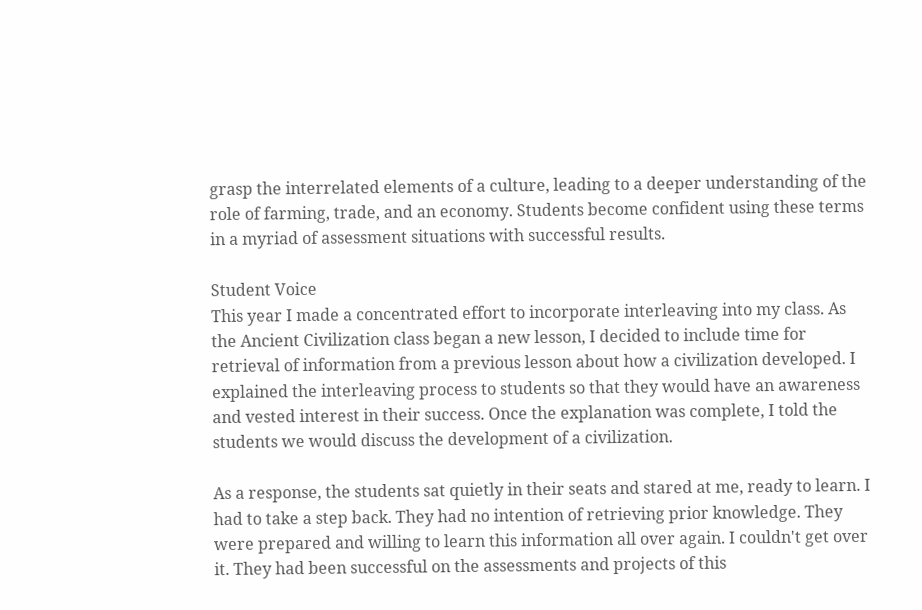grasp the interrelated elements of a culture, leading to a deeper understanding of the role of farming, trade, and an economy. Students become confident using these terms in a myriad of assessment situations with successful results.

Student Voice
This year I made a concentrated effort to incorporate interleaving into my class. As the Ancient Civilization class began a new lesson, I decided to include time for retrieval of information from a previous lesson about how a civilization developed. I explained the interleaving process to students so that they would have an awareness and vested interest in their success. Once the explanation was complete, I told the students we would discuss the development of a civilization.

As a response, the students sat quietly in their seats and stared at me, ready to learn. I had to take a step back. They had no intention of retrieving prior knowledge. They were prepared and willing to learn this information all over again. I couldn't get over it. They had been successful on the assessments and projects of this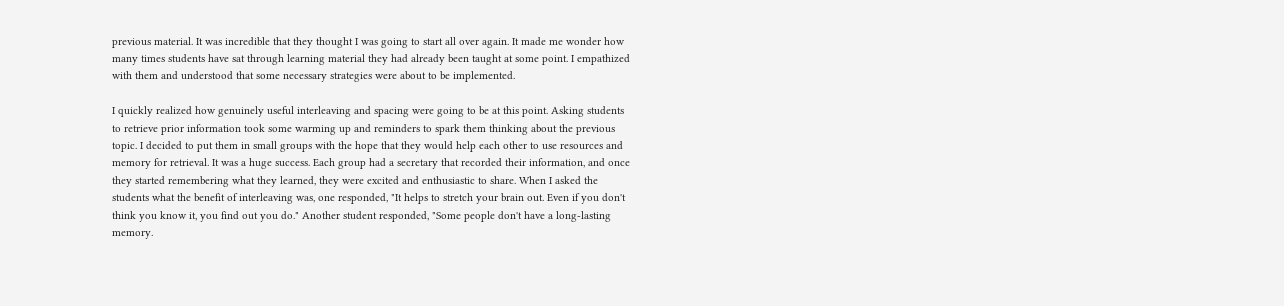previous material. It was incredible that they thought I was going to start all over again. It made me wonder how many times students have sat through learning material they had already been taught at some point. I empathized with them and understood that some necessary strategies were about to be implemented.

I quickly realized how genuinely useful interleaving and spacing were going to be at this point. Asking students to retrieve prior information took some warming up and reminders to spark them thinking about the previous topic. I decided to put them in small groups with the hope that they would help each other to use resources and memory for retrieval. It was a huge success. Each group had a secretary that recorded their information, and once they started remembering what they learned, they were excited and enthusiastic to share. When I asked the students what the benefit of interleaving was, one responded, "It helps to stretch your brain out. Even if you don't think you know it, you find out you do." Another student responded, "Some people don't have a long-lasting memory.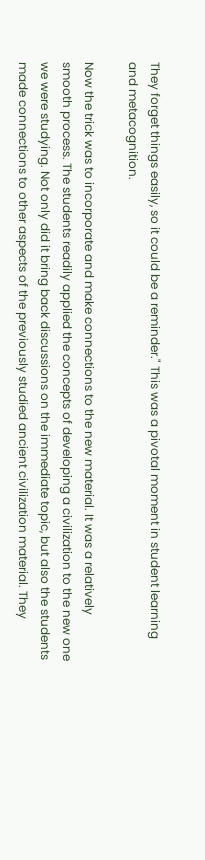They forget things easily, so it could be a reminder." This was a pivotal moment in student learning and metacognition.

Now the trick was to incorporate and make connections to the new material. It was a relatively smooth process. The students readily applied the concepts of developing a civilization to the new one we were studying. Not only did it bring back discussions on the immediate topic, but also the students made connections to other aspects of the previously studied ancient civilization material. They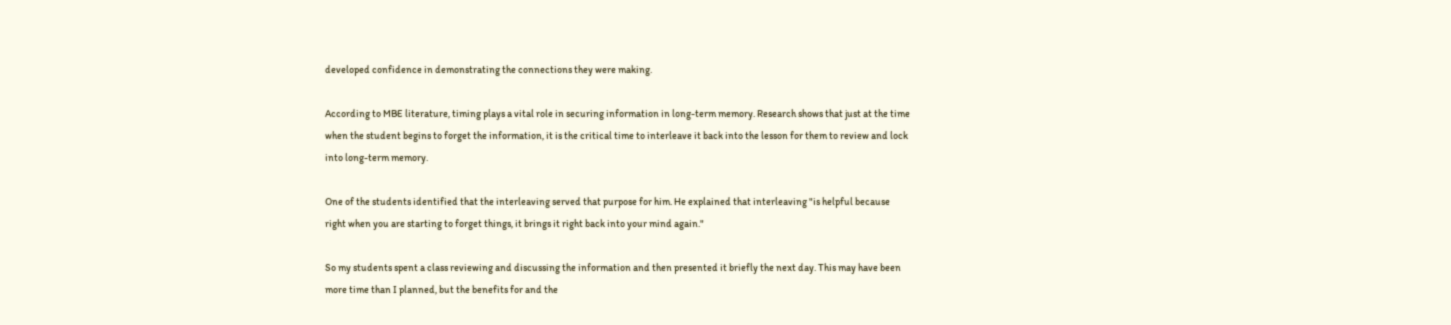developed confidence in demonstrating the connections they were making.

According to MBE literature, timing plays a vital role in securing information in long-term memory. Research shows that just at the time when the student begins to forget the information, it is the critical time to interleave it back into the lesson for them to review and lock into long-term memory.

One of the students identified that the interleaving served that purpose for him. He explained that interleaving "is helpful because right when you are starting to forget things, it brings it right back into your mind again."

So my students spent a class reviewing and discussing the information and then presented it briefly the next day. This may have been more time than I planned, but the benefits for and the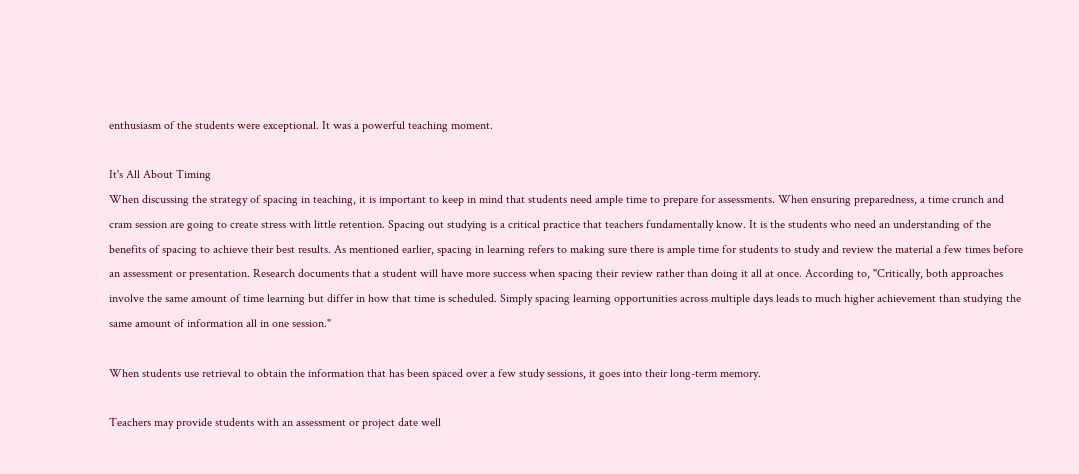enthusiasm of the students were exceptional. It was a powerful teaching moment.

It's All About Timing
When discussing the strategy of spacing in teaching, it is important to keep in mind that students need ample time to prepare for assessments. When ensuring preparedness, a time crunch and cram session are going to create stress with little retention. Spacing out studying is a critical practice that teachers fundamentally know. It is the students who need an understanding of the benefits of spacing to achieve their best results. As mentioned earlier, spacing in learning refers to making sure there is ample time for students to study and review the material a few times before an assessment or presentation. Research documents that a student will have more success when spacing their review rather than doing it all at once. According to, "Critically, both approaches involve the same amount of time learning but differ in how that time is scheduled. Simply spacing learning opportunities across multiple days leads to much higher achievement than studying the same amount of information all in one session."

When students use retrieval to obtain the information that has been spaced over a few study sessions, it goes into their long-term memory.

Teachers may provide students with an assessment or project date well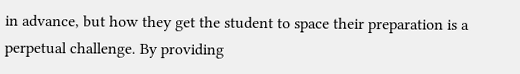in advance, but how they get the student to space their preparation is a perpetual challenge. By providing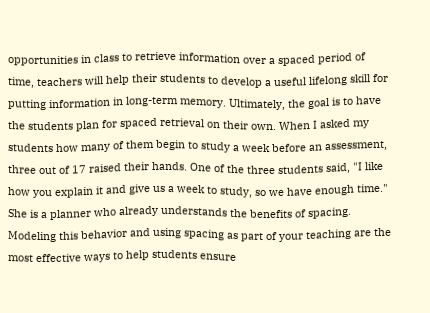opportunities in class to retrieve information over a spaced period of time, teachers will help their students to develop a useful lifelong skill for putting information in long-term memory. Ultimately, the goal is to have the students plan for spaced retrieval on their own. When I asked my students how many of them begin to study a week before an assessment, three out of 17 raised their hands. One of the three students said, "I like how you explain it and give us a week to study, so we have enough time." She is a planner who already understands the benefits of spacing. Modeling this behavior and using spacing as part of your teaching are the most effective ways to help students ensure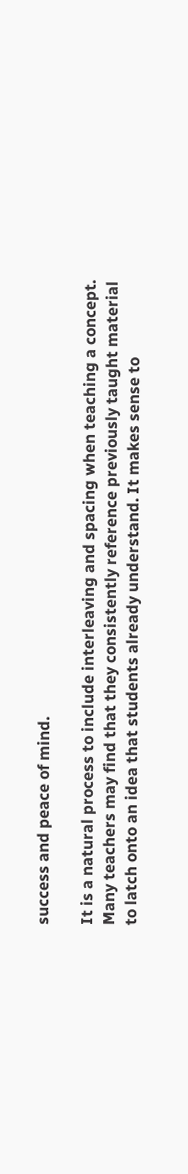success and peace of mind.

It is a natural process to include interleaving and spacing when teaching a concept. Many teachers may find that they consistently reference previously taught material to latch onto an idea that students already understand. It makes sense to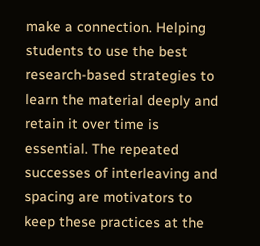make a connection. Helping students to use the best research-based strategies to learn the material deeply and retain it over time is essential. The repeated successes of interleaving and spacing are motivators to keep these practices at the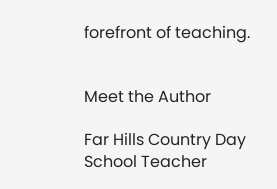forefront of teaching.


Meet the Author

Far Hills Country Day School Teacher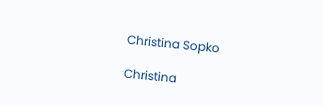Christina Sopko

Christina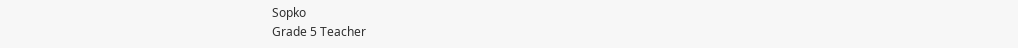Sopko
Grade 5 Teacher